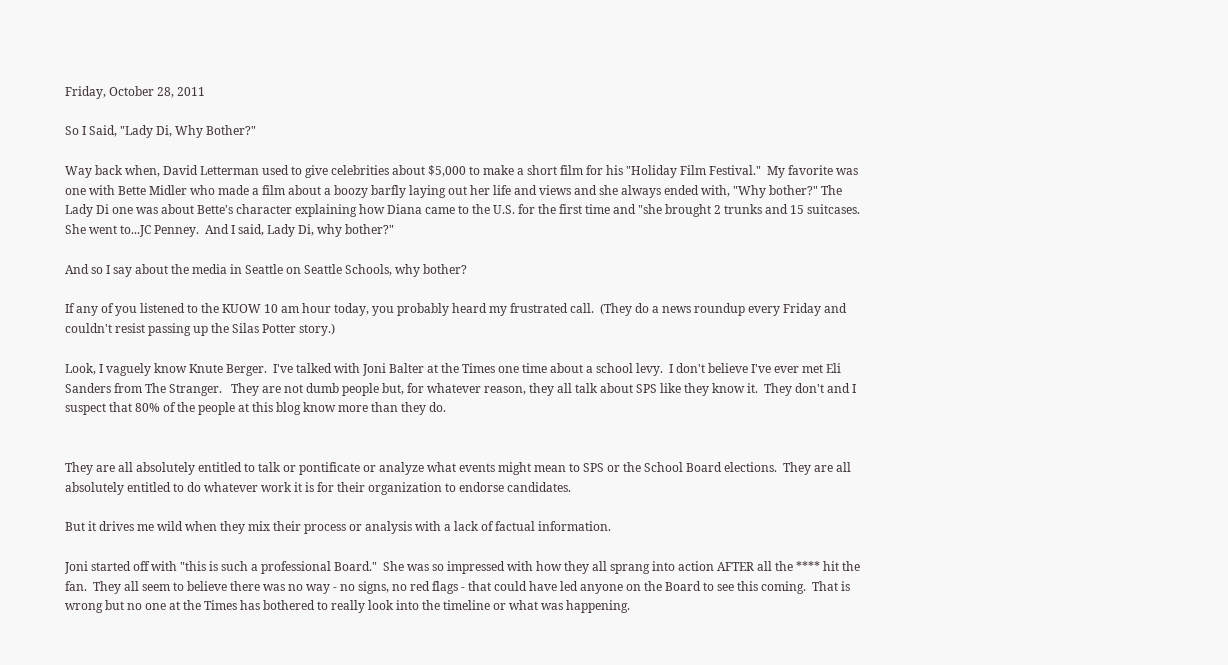Friday, October 28, 2011

So I Said, "Lady Di, Why Bother?"

Way back when, David Letterman used to give celebrities about $5,000 to make a short film for his "Holiday Film Festival."  My favorite was one with Bette Midler who made a film about a boozy barfly laying out her life and views and she always ended with, "Why bother?" The Lady Di one was about Bette's character explaining how Diana came to the U.S. for the first time and "she brought 2 trunks and 15 suitcases.  She went to...JC Penney.  And I said, Lady Di, why bother?"

And so I say about the media in Seattle on Seattle Schools, why bother?

If any of you listened to the KUOW 10 am hour today, you probably heard my frustrated call.  (They do a news roundup every Friday and couldn't resist passing up the Silas Potter story.)

Look, I vaguely know Knute Berger.  I've talked with Joni Balter at the Times one time about a school levy.  I don't believe I've ever met Eli Sanders from The Stranger.   They are not dumb people but, for whatever reason, they all talk about SPS like they know it.  They don't and I suspect that 80% of the people at this blog know more than they do.


They are all absolutely entitled to talk or pontificate or analyze what events might mean to SPS or the School Board elections.  They are all absolutely entitled to do whatever work it is for their organization to endorse candidates.

But it drives me wild when they mix their process or analysis with a lack of factual information.

Joni started off with "this is such a professional Board."  She was so impressed with how they all sprang into action AFTER all the **** hit the fan.  They all seem to believe there was no way - no signs, no red flags - that could have led anyone on the Board to see this coming.  That is wrong but no one at the Times has bothered to really look into the timeline or what was happening.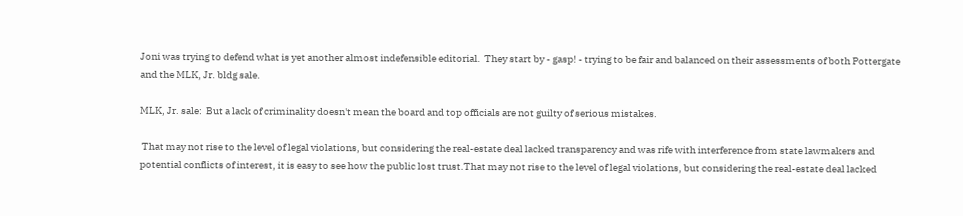Joni was trying to defend what is yet another almost indefensible editorial.  They start by - gasp! - trying to be fair and balanced on their assessments of both Pottergate and the MLK, Jr. bldg sale.

MLK, Jr. sale:  But a lack of criminality doesn't mean the board and top officials are not guilty of serious mistakes.

 That may not rise to the level of legal violations, but considering the real-estate deal lacked transparency and was rife with interference from state lawmakers and potential conflicts of interest, it is easy to see how the public lost trust.That may not rise to the level of legal violations, but considering the real-estate deal lacked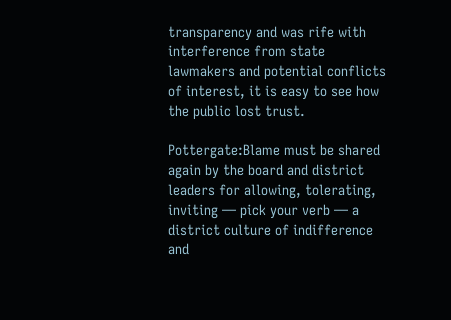transparency and was rife with interference from state lawmakers and potential conflicts of interest, it is easy to see how the public lost trust.

Pottergate:Blame must be shared again by the board and district leaders for allowing, tolerating, inviting — pick your verb — a district culture of indifference and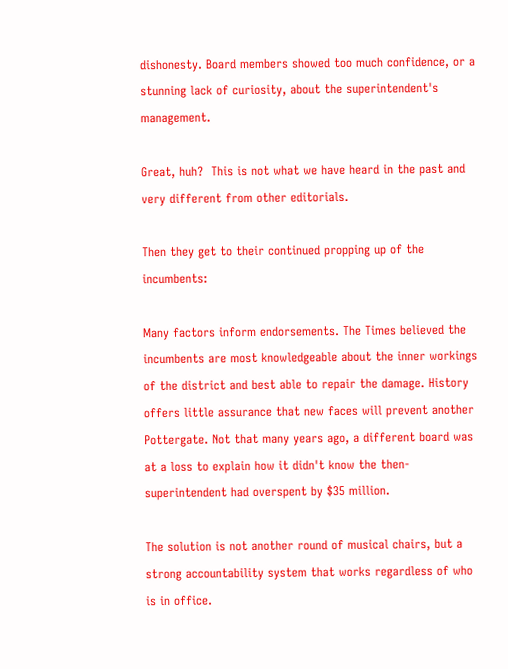dishonesty. Board members showed too much confidence, or a stunning lack of curiosity, about the superintendent's management.

Great, huh?  This is not what we have heard in the past and very different from other editorials.

Then they get to their continued propping up of the incumbents:

Many factors inform endorsements. The Times believed the incumbents are most knowledgeable about the inner workings of the district and best able to repair the damage. History offers little assurance that new faces will prevent another Pottergate. Not that many years ago, a different board was at a loss to explain how it didn't know the then-superintendent had overspent by $35 million.

The solution is not another round of musical chairs, but a strong accountability system that works regardless of who is in office.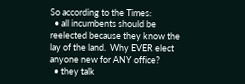So according to the Times:
  • all incumbents should be reelected because they know the lay of the land.  Why EVER elect anyone new for ANY office?
  • they talk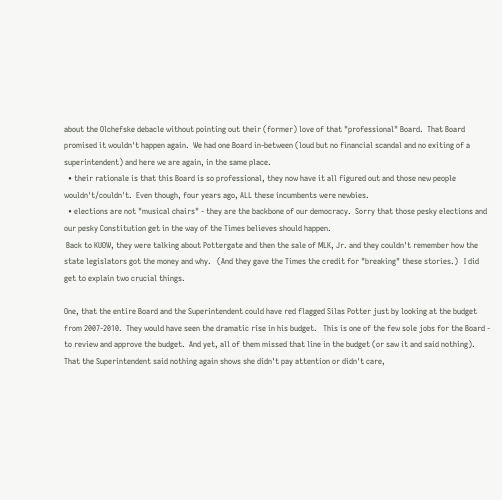about the Olchefske debacle without pointing out their (former) love of that "professional" Board.  That Board promised it wouldn't happen again.  We had one Board in-between (loud but no financial scandal and no exiting of a superintendent) and here we are again, in the same place.
  • their rationale is that this Board is so professional, they now have it all figured out and those new people wouldn't/couldn't.  Even though, four years ago, ALL these incumbents were newbies.
  • elections are not "musical chairs" - they are the backbone of our democracy.  Sorry that those pesky elections and our pesky Constitution get in the way of the Times believes should happen.
 Back to KUOW, they were talking about Pottergate and then the sale of MLK, Jr. and they couldn't remember how the state legislators got the money and why.   (And they gave the Times the credit for "breaking" these stories.)   I did get to explain two crucial things.

One, that the entire Board and the Superintendent could have red flagged Silas Potter just by looking at the budget from 2007-2010.  They would have seen the dramatic rise in his budget.   This is one of the few sole jobs for the Board - to review and approve the budget.  And yet, all of them missed that line in the budget (or saw it and said nothing).   That the Superintendent said nothing again shows she didn't pay attention or didn't care,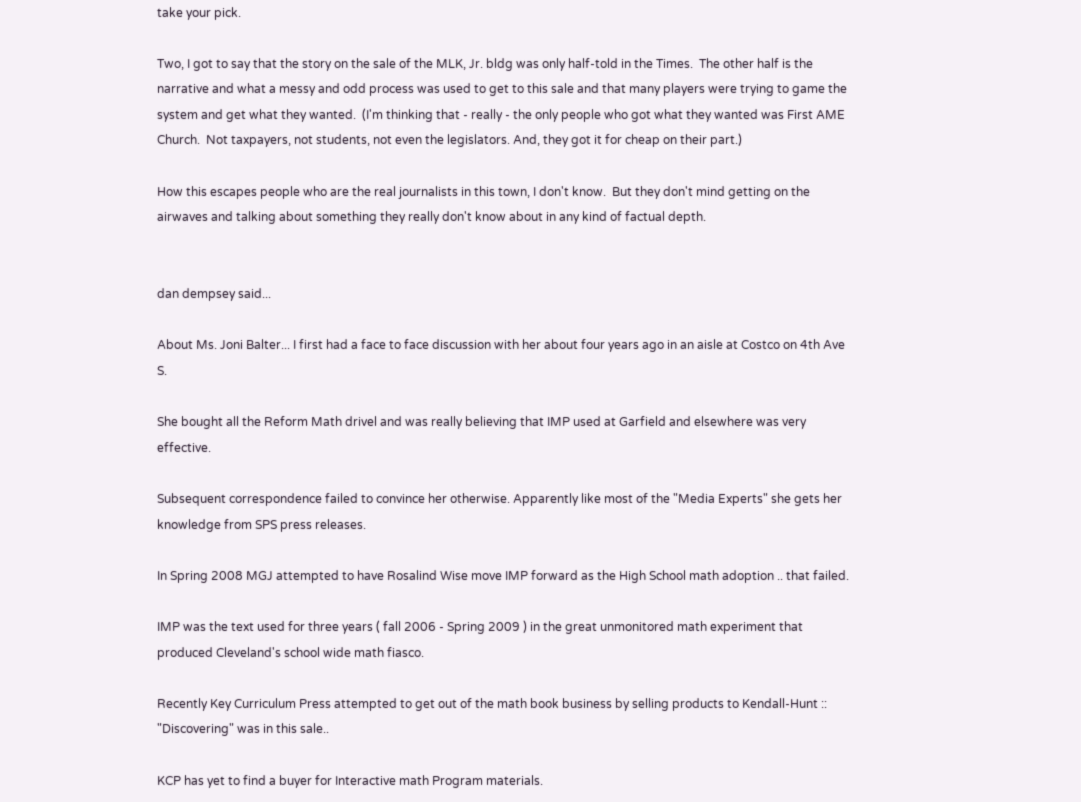take your pick.

Two, I got to say that the story on the sale of the MLK, Jr. bldg was only half-told in the Times.  The other half is the narrative and what a messy and odd process was used to get to this sale and that many players were trying to game the system and get what they wanted.  (I'm thinking that - really - the only people who got what they wanted was First AME Church.  Not taxpayers, not students, not even the legislators. And, they got it for cheap on their part.)

How this escapes people who are the real journalists in this town, I don't know.  But they don't mind getting on the airwaves and talking about something they really don't know about in any kind of factual depth.


dan dempsey said...

About Ms. Joni Balter... I first had a face to face discussion with her about four years ago in an aisle at Costco on 4th Ave S.

She bought all the Reform Math drivel and was really believing that IMP used at Garfield and elsewhere was very effective.

Subsequent correspondence failed to convince her otherwise. Apparently like most of the "Media Experts" she gets her knowledge from SPS press releases.

In Spring 2008 MGJ attempted to have Rosalind Wise move IMP forward as the High School math adoption .. that failed.

IMP was the text used for three years ( fall 2006 - Spring 2009 ) in the great unmonitored math experiment that produced Cleveland's school wide math fiasco.

Recently Key Curriculum Press attempted to get out of the math book business by selling products to Kendall-Hunt :: "Discovering" was in this sale..

KCP has yet to find a buyer for Interactive math Program materials.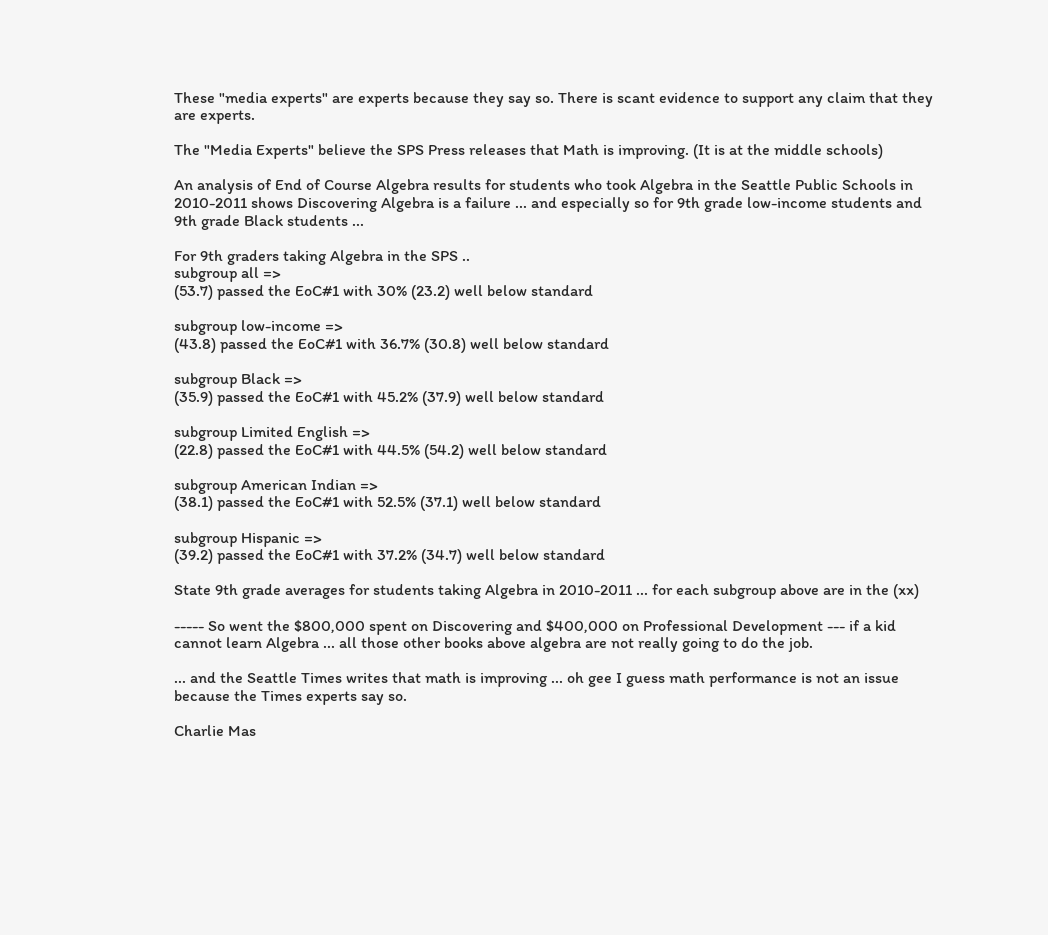These "media experts" are experts because they say so. There is scant evidence to support any claim that they are experts.

The "Media Experts" believe the SPS Press releases that Math is improving. (It is at the middle schools)

An analysis of End of Course Algebra results for students who took Algebra in the Seattle Public Schools in 2010-2011 shows Discovering Algebra is a failure ... and especially so for 9th grade low-income students and 9th grade Black students ...

For 9th graders taking Algebra in the SPS ..
subgroup all =>
(53.7) passed the EoC#1 with 30% (23.2) well below standard

subgroup low-income =>
(43.8) passed the EoC#1 with 36.7% (30.8) well below standard

subgroup Black =>
(35.9) passed the EoC#1 with 45.2% (37.9) well below standard

subgroup Limited English =>
(22.8) passed the EoC#1 with 44.5% (54.2) well below standard

subgroup American Indian =>
(38.1) passed the EoC#1 with 52.5% (37.1) well below standard

subgroup Hispanic =>
(39.2) passed the EoC#1 with 37.2% (34.7) well below standard

State 9th grade averages for students taking Algebra in 2010-2011 ... for each subgroup above are in the (xx)

----- So went the $800,000 spent on Discovering and $400,000 on Professional Development --- if a kid cannot learn Algebra ... all those other books above algebra are not really going to do the job.

... and the Seattle Times writes that math is improving ... oh gee I guess math performance is not an issue because the Times experts say so.

Charlie Mas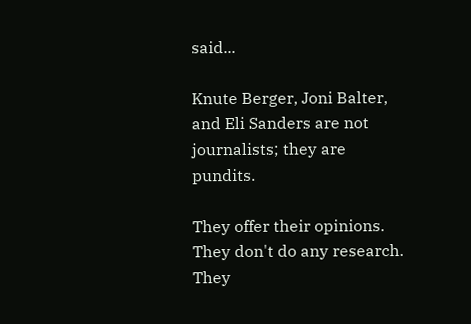said...

Knute Berger, Joni Balter, and Eli Sanders are not journalists; they are pundits.

They offer their opinions. They don't do any research. They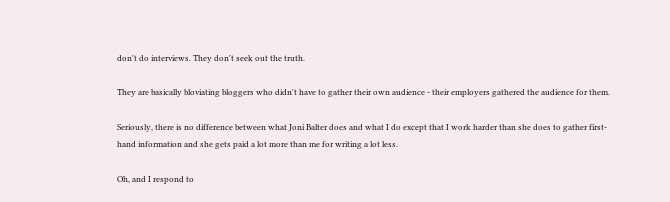don't do interviews. They don't seek out the truth.

They are basically bloviating bloggers who didn't have to gather their own audience - their employers gathered the audience for them.

Seriously, there is no difference between what Joni Balter does and what I do except that I work harder than she does to gather first-hand information and she gets paid a lot more than me for writing a lot less.

Oh, and I respond to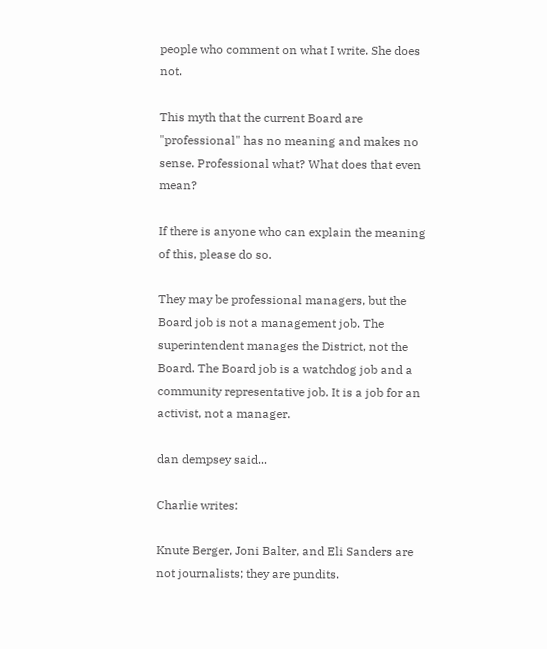people who comment on what I write. She does not.

This myth that the current Board are "professional" has no meaning and makes no sense. Professional what? What does that even mean?

If there is anyone who can explain the meaning of this, please do so.

They may be professional managers, but the Board job is not a management job. The superintendent manages the District, not the Board. The Board job is a watchdog job and a community representative job. It is a job for an activist, not a manager.

dan dempsey said...

Charlie writes:

Knute Berger, Joni Balter, and Eli Sanders are not journalists; they are pundits.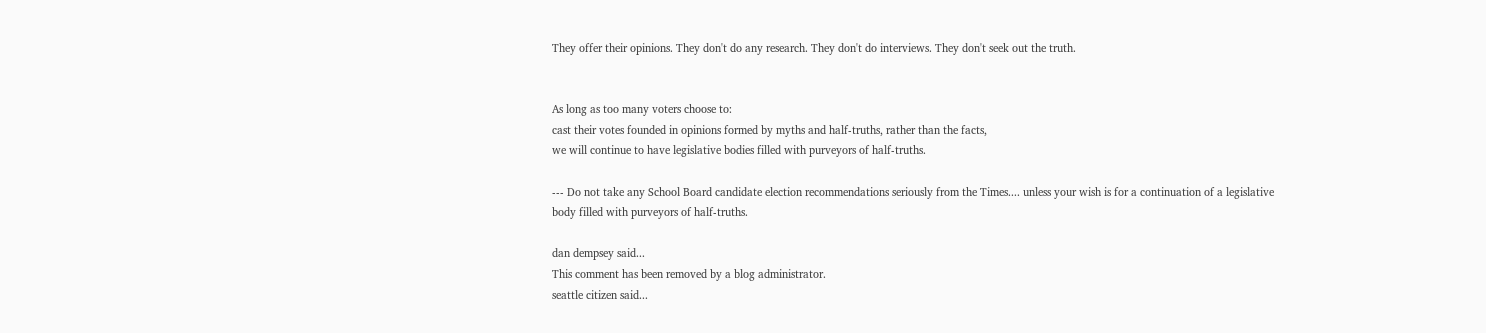They offer their opinions. They don't do any research. They don't do interviews. They don't seek out the truth.


As long as too many voters choose to:
cast their votes founded in opinions formed by myths and half-truths, rather than the facts,
we will continue to have legislative bodies filled with purveyors of half-truths.

--- Do not take any School Board candidate election recommendations seriously from the Times.... unless your wish is for a continuation of a legislative body filled with purveyors of half-truths.

dan dempsey said...
This comment has been removed by a blog administrator.
seattle citizen said...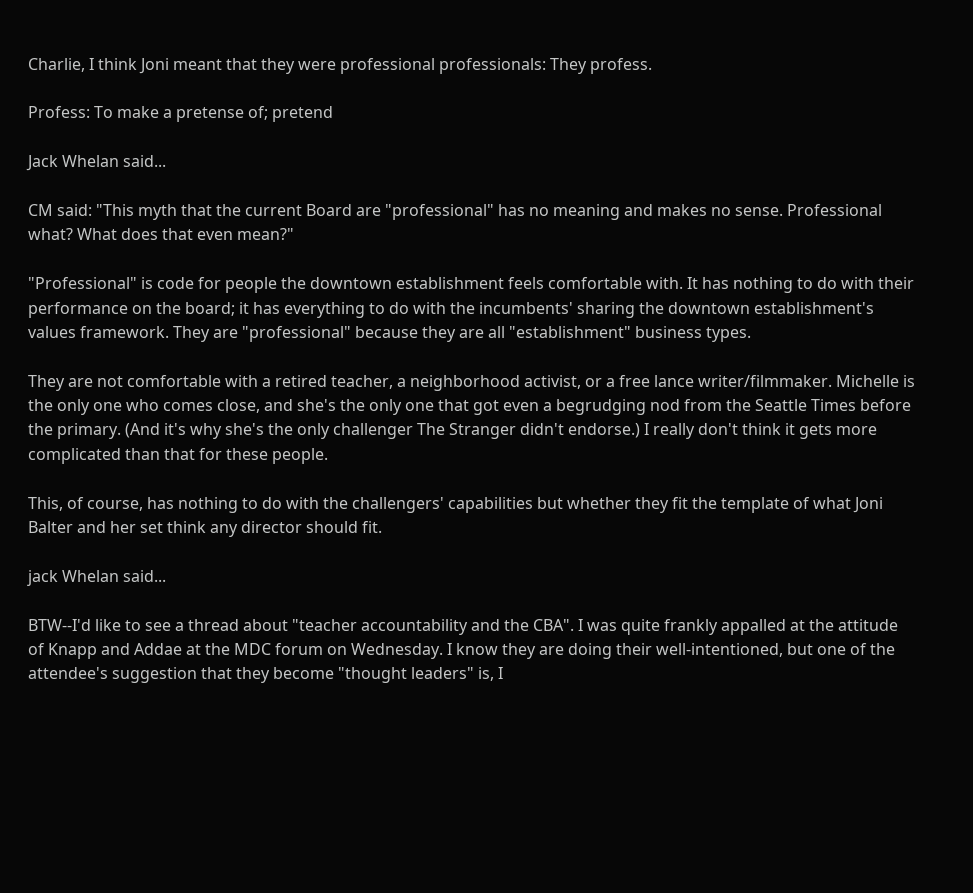Charlie, I think Joni meant that they were professional professionals: They profess.

Profess: To make a pretense of; pretend

Jack Whelan said...

CM said: "This myth that the current Board are "professional" has no meaning and makes no sense. Professional what? What does that even mean?"

"Professional" is code for people the downtown establishment feels comfortable with. It has nothing to do with their performance on the board; it has everything to do with the incumbents' sharing the downtown establishment's values framework. They are "professional" because they are all "establishment" business types.

They are not comfortable with a retired teacher, a neighborhood activist, or a free lance writer/filmmaker. Michelle is the only one who comes close, and she's the only one that got even a begrudging nod from the Seattle Times before the primary. (And it's why she's the only challenger The Stranger didn't endorse.) I really don't think it gets more complicated than that for these people.

This, of course, has nothing to do with the challengers' capabilities but whether they fit the template of what Joni Balter and her set think any director should fit.

jack Whelan said...

BTW--I'd like to see a thread about "teacher accountability and the CBA". I was quite frankly appalled at the attitude of Knapp and Addae at the MDC forum on Wednesday. I know they are doing their well-intentioned, but one of the attendee's suggestion that they become "thought leaders" is, I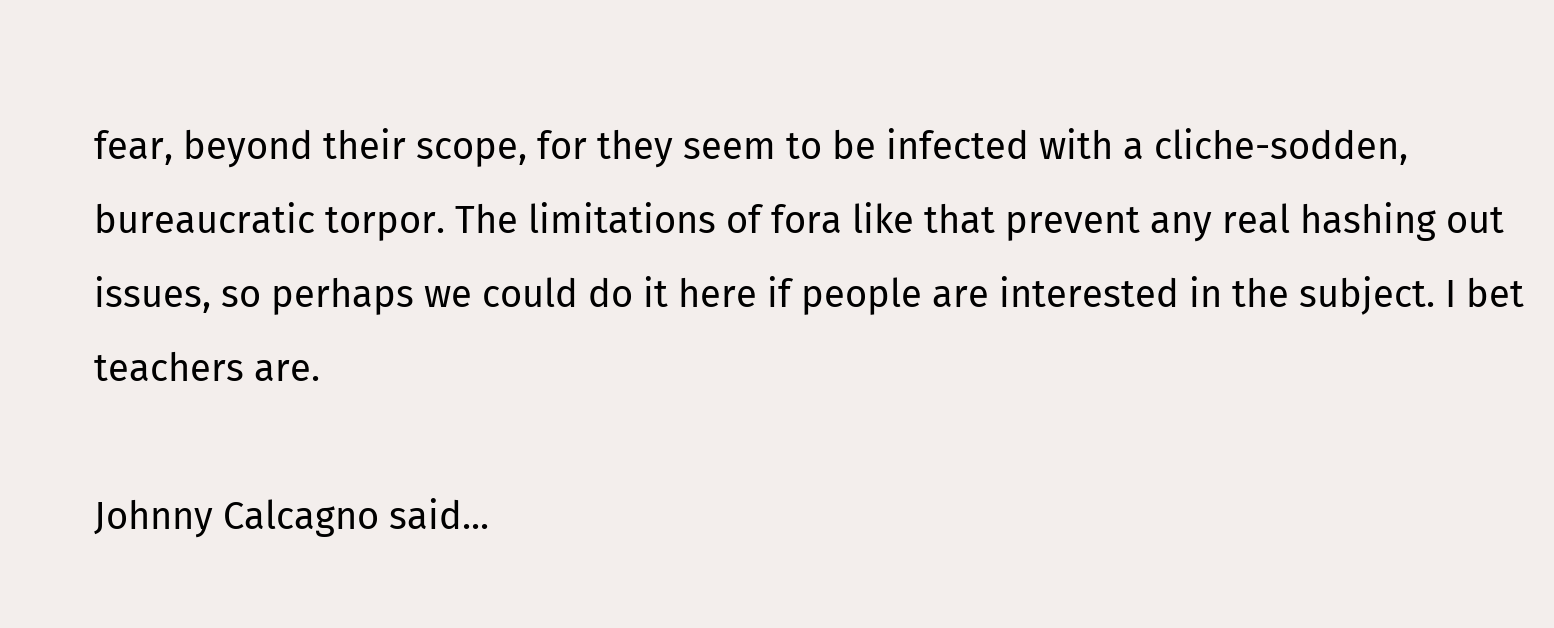fear, beyond their scope, for they seem to be infected with a cliche-sodden, bureaucratic torpor. The limitations of fora like that prevent any real hashing out issues, so perhaps we could do it here if people are interested in the subject. I bet teachers are.

Johnny Calcagno said...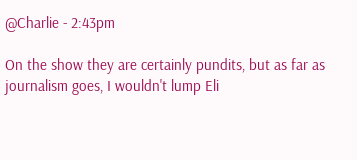@Charlie - 2:43pm

On the show they are certainly pundits, but as far as journalism goes, I wouldn't lump Eli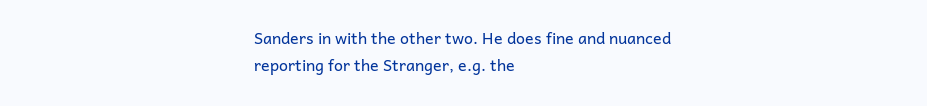Sanders in with the other two. He does fine and nuanced reporting for the Stranger, e.g. the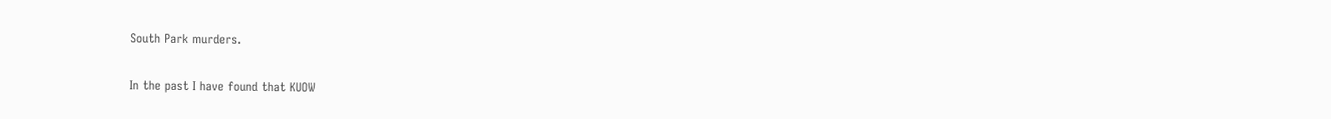South Park murders.

In the past I have found that KUOW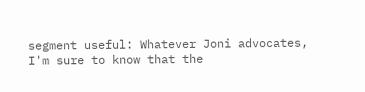segment useful: Whatever Joni advocates, I'm sure to know that the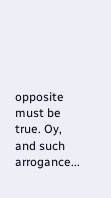opposite must be true. Oy, and such arrogance...